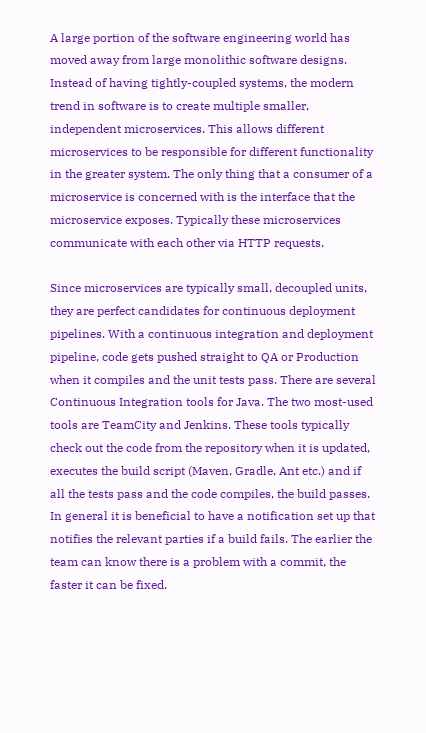A large portion of the software engineering world has moved away from large monolithic software designs. Instead of having tightly-coupled systems, the modern trend in software is to create multiple smaller, independent microservices. This allows different microservices to be responsible for different functionality in the greater system. The only thing that a consumer of a microservice is concerned with is the interface that the microservice exposes. Typically these microservices communicate with each other via HTTP requests.

Since microservices are typically small, decoupled units, they are perfect candidates for continuous deployment pipelines. With a continuous integration and deployment pipeline, code gets pushed straight to QA or Production when it compiles and the unit tests pass. There are several Continuous Integration tools for Java. The two most-used tools are TeamCity and Jenkins. These tools typically check out the code from the repository when it is updated, executes the build script (Maven, Gradle, Ant etc.) and if all the tests pass and the code compiles, the build passes. In general it is beneficial to have a notification set up that notifies the relevant parties if a build fails. The earlier the team can know there is a problem with a commit, the faster it can be fixed.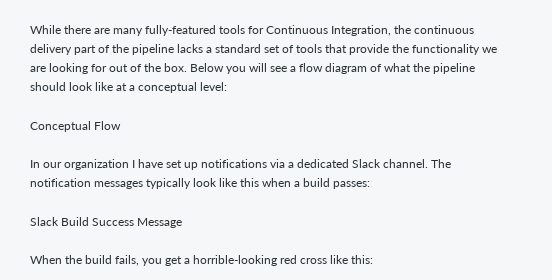While there are many fully-featured tools for Continuous Integration, the continuous delivery part of the pipeline lacks a standard set of tools that provide the functionality we are looking for out of the box. Below you will see a flow diagram of what the pipeline should look like at a conceptual level:

Conceptual Flow

In our organization I have set up notifications via a dedicated Slack channel. The notification messages typically look like this when a build passes:

Slack Build Success Message

When the build fails, you get a horrible-looking red cross like this: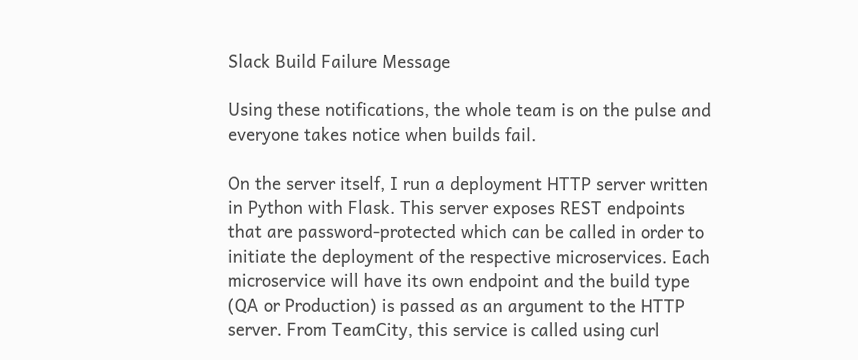Slack Build Failure Message

Using these notifications, the whole team is on the pulse and everyone takes notice when builds fail.

On the server itself, I run a deployment HTTP server written in Python with Flask. This server exposes REST endpoints that are password-protected which can be called in order to initiate the deployment of the respective microservices. Each microservice will have its own endpoint and the build type (QA or Production) is passed as an argument to the HTTP server. From TeamCity, this service is called using curl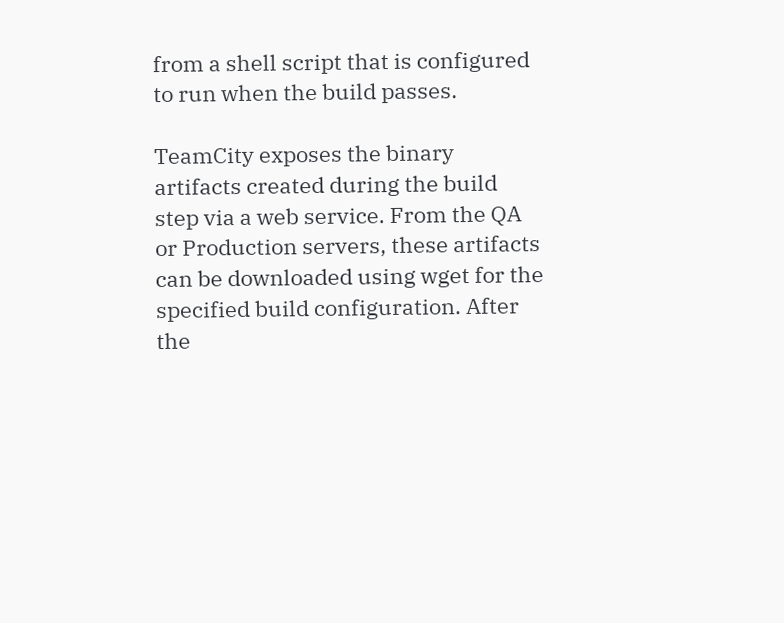from a shell script that is configured to run when the build passes.

TeamCity exposes the binary artifacts created during the build step via a web service. From the QA or Production servers, these artifacts can be downloaded using wget for the specified build configuration. After the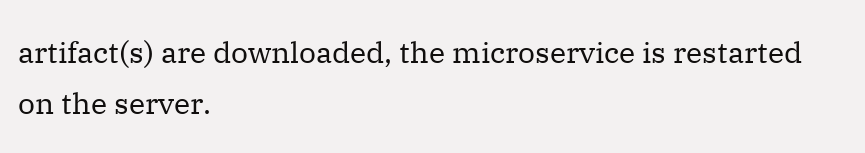artifact(s) are downloaded, the microservice is restarted on the server.